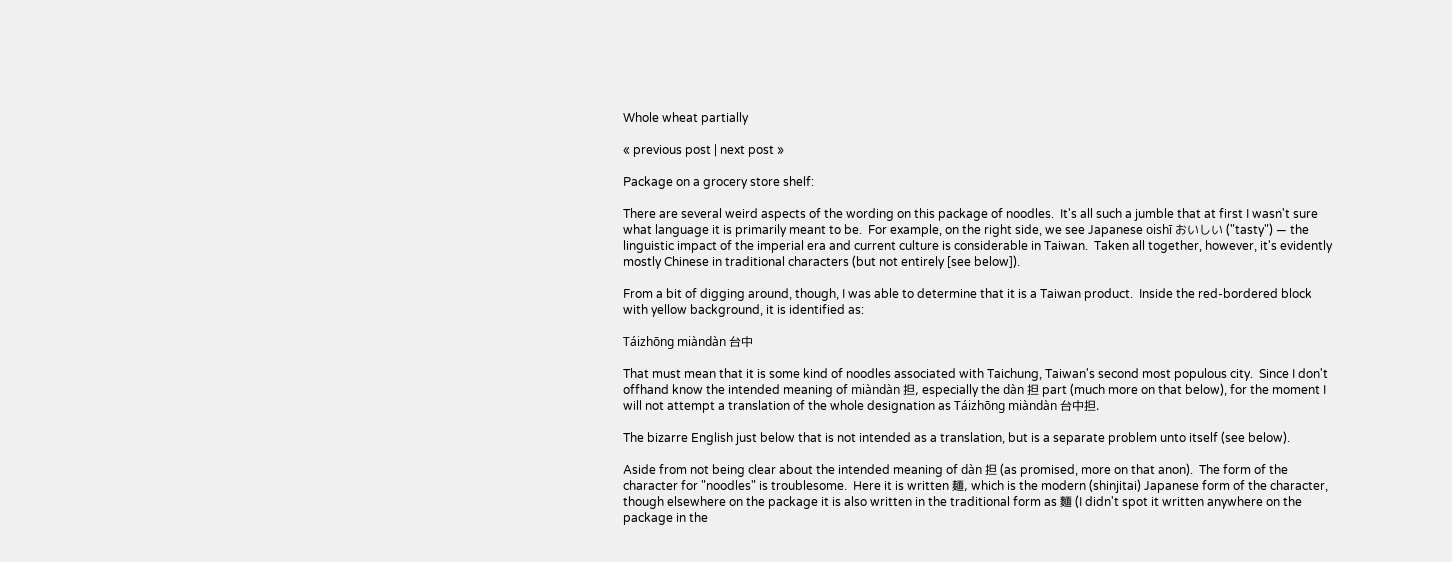Whole wheat partially

« previous post | next post »

Package on a grocery store shelf:

There are several weird aspects of the wording on this package of noodles.  It's all such a jumble that at first I wasn't sure what language it is primarily meant to be.  For example, on the right side, we see Japanese oishī おいしい ("tasty") — the linguistic impact of the imperial era and current culture is considerable in Taiwan.  Taken all together, however, it's evidently mostly Chinese in traditional characters (but not entirely [see below]).

From a bit of digging around, though, I was able to determine that it is a Taiwan product.  Inside the red-bordered block with yellow background, it is identified as:

Táizhōng miàndàn 台中

That must mean that it is some kind of noodles associated with Taichung, Taiwan's second most populous city.  Since I don't offhand know the intended meaning of miàndàn 担, especially the dàn 担 part (much more on that below), for the moment I will not attempt a translation of the whole designation as Táizhōng miàndàn 台中担.

The bizarre English just below that is not intended as a translation, but is a separate problem unto itself (see below).

Aside from not being clear about the intended meaning of dàn 担 (as promised, more on that anon).  The form of the character for "noodles" is troublesome.  Here it is written 麺, which is the modern (shinjitai) Japanese form of the character, though elsewhere on the package it is also written in the traditional form as 麵 (I didn't spot it written anywhere on the package in the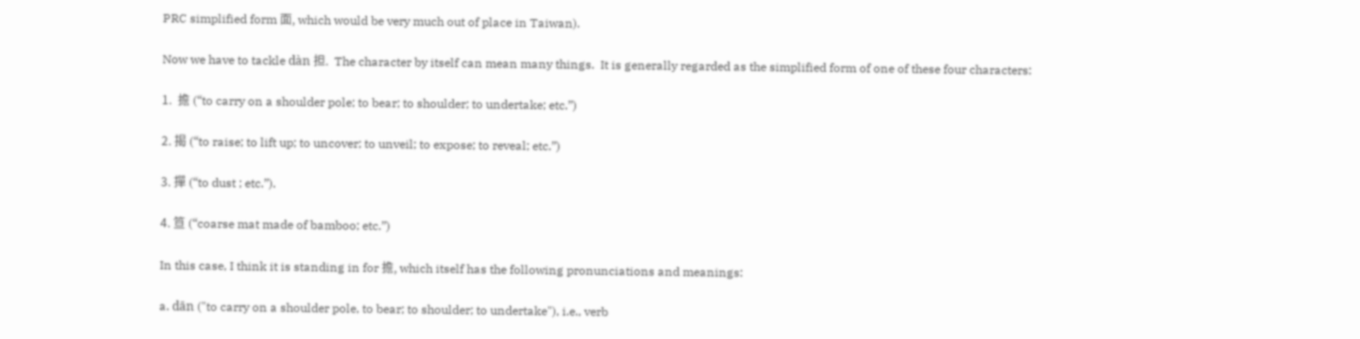PRC simplified form 面, which would be very much out of place in Taiwan).

Now we have to tackle dàn 担.  The character by itself can mean many things.  It is generally regarded as the simplified form of one of these four characters:

1.  擔 (“to carry on a shoulder pole; to bear; to shoulder; to undertake; etc.”)

2. 揭 (“to raise; to lift up; to uncover; to unveil; to expose; to reveal; etc.”)

3. 撣 (“to dust ; etc.”).

4. 笪 (“coarse mat made of bamboo; etc.”)

In this case, I think it is standing in for 擔, which itself has the following pronunciations and meanings:

a. dān ("to carry on a shoulder pole, to bear; to shoulder; to undertake"), i.e., verb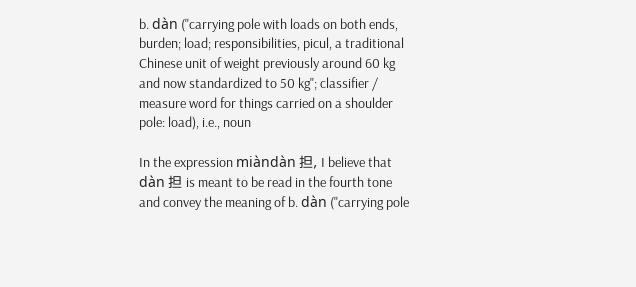b. dàn ("carrying pole with loads on both ends, burden; load; responsibilities, picul, a traditional Chinese unit of weight previously around 60 kg and now standardized to 50 kg"; classifier / measure word for things carried on a shoulder pole: load), i.e., noun

In the expression miàndàn 担, I believe that dàn 担 is meant to be read in the fourth tone and convey the meaning of b. dàn ("carrying pole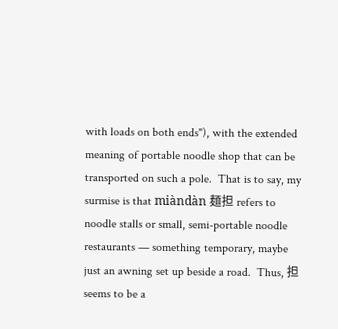with loads on both ends"), with the extended meaning of portable noodle shop that can be transported on such a pole.  That is to say, my surmise is that miàndàn 麺担 refers to noodle stalls or small, semi-portable noodle restaurants — something temporary, maybe just an awning set up beside a road.  Thus, 担 seems to be a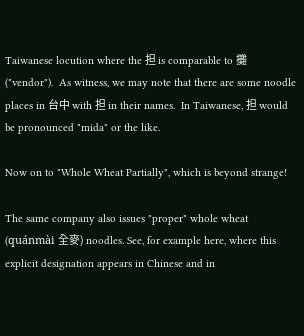Taiwanese locution where the 担 is comparable to 攤 ("vendor").  As witness, we may note that there are some noodle places in 台中 with 担 in their names.  In Taiwanese, 担 would be pronounced "mida" or the like.

Now on to "Whole Wheat Partially", which is beyond strange!

The same company also issues "proper" whole wheat (quánmài 全麥) noodles. See, for example here, where this explicit designation appears in Chinese and in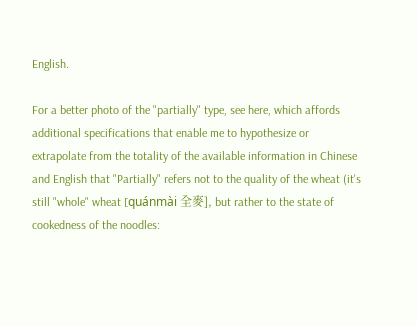English.

For a better photo of the "partially" type, see here, which affords additional specifications that enable me to hypothesize or extrapolate from the totality of the available information in Chinese and English that "Partially" refers not to the quality of the wheat (it's still "whole" wheat [quánmài 全麥], but rather to the state of cookedness of the noodles: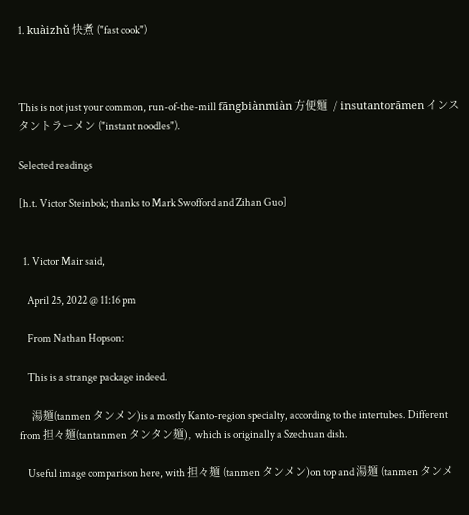1. kuàizhǔ 快煮 ("fast cook")



This is not just your common, run-of-the-mill fāngbiànmiàn 方便麵  / insutantorāmen インスタントラーメン ("instant noodles").

Selected readings

[h.t. Victor Steinbok; thanks to Mark Swofford and Zihan Guo]


  1. Victor Mair said,

    April 25, 2022 @ 11:16 pm

    From Nathan Hopson:

    This is a strange package indeed.

    湯麺(tanmen タンメン)is a mostly Kanto-region specialty, according to the intertubes. Different from 担々麺(tantanmen タンタン麺), which is originally a Szechuan dish.

    Useful image comparison here, with 担々麺 (tanmen タンメン)on top and 湯麺 (tanmen タンメ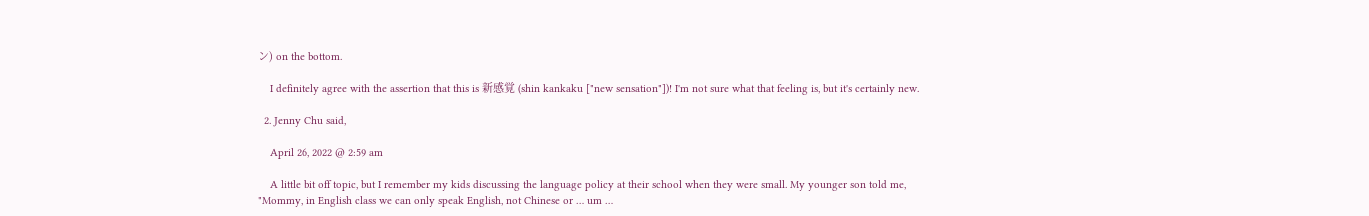ン) on the bottom.

    I definitely agree with the assertion that this is 新感覚 (shin kankaku ["new sensation"])! I'm not sure what that feeling is, but it's certainly new.

  2. Jenny Chu said,

    April 26, 2022 @ 2:59 am

    A little bit off topic, but I remember my kids discussing the language policy at their school when they were small. My younger son told me, "Mommy, in English class we can only speak English, not Chinese or … um …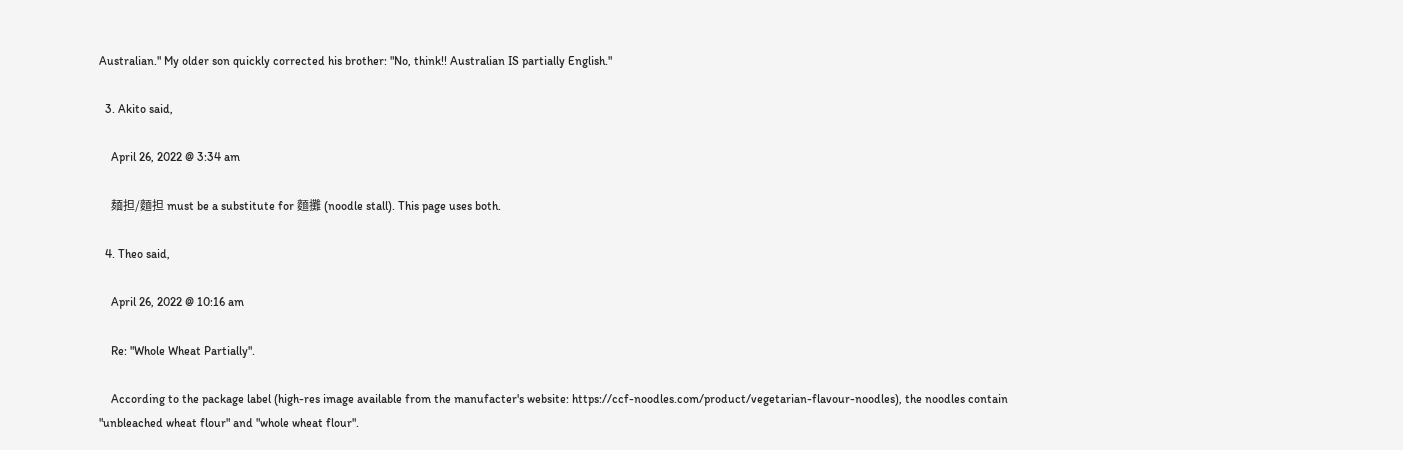Australian." My older son quickly corrected his brother: "No, think!! Australian IS partially English."

  3. Akito said,

    April 26, 2022 @ 3:34 am

    麺担/麵担 must be a substitute for 麵攤 (noodle stall). This page uses both.

  4. Theo said,

    April 26, 2022 @ 10:16 am

    Re: "Whole Wheat Partially".

    According to the package label (high-res image available from the manufacter's website: https://ccf-noodles.com/product/vegetarian-flavour-noodles), the noodles contain "unbleached wheat flour" and "whole wheat flour".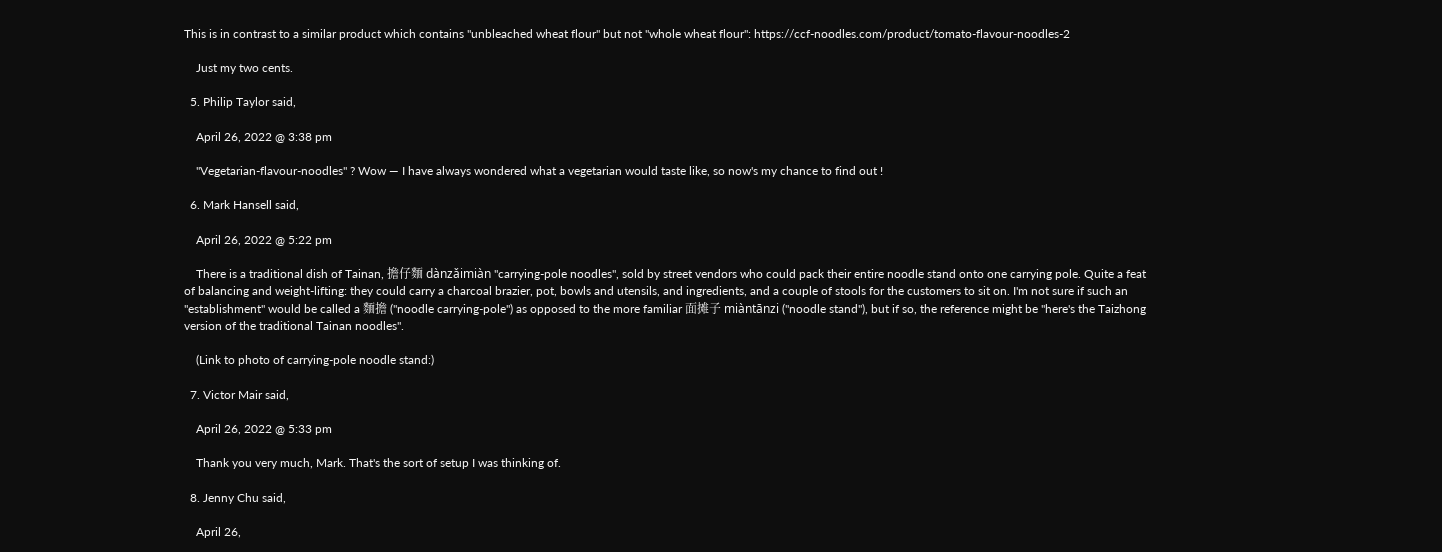This is in contrast to a similar product which contains "unbleached wheat flour" but not "whole wheat flour": https://ccf-noodles.com/product/tomato-flavour-noodles-2

    Just my two cents.

  5. Philip Taylor said,

    April 26, 2022 @ 3:38 pm

    "Vegetarian-flavour-noodles" ? Wow — I have always wondered what a vegetarian would taste like, so now's my chance to find out !

  6. Mark Hansell said,

    April 26, 2022 @ 5:22 pm

    There is a traditional dish of Tainan, 擔仔麵 dànzǎimiàn "carrying-pole noodles", sold by street vendors who could pack their entire noodle stand onto one carrying pole. Quite a feat of balancing and weight-lifting: they could carry a charcoal brazier, pot, bowls and utensils, and ingredients, and a couple of stools for the customers to sit on. I'm not sure if such an "establishment" would be called a 麵擔 ("noodle carrying-pole") as opposed to the more familiar 面摊子 miàntānzi ("noodle stand"), but if so, the reference might be "here's the Taizhong version of the traditional Tainan noodles".

    (Link to photo of carrying-pole noodle stand:)

  7. Victor Mair said,

    April 26, 2022 @ 5:33 pm

    Thank you very much, Mark. That's the sort of setup I was thinking of.

  8. Jenny Chu said,

    April 26,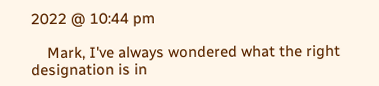2022 @ 10:44 pm

    Mark, I've always wondered what the right designation is in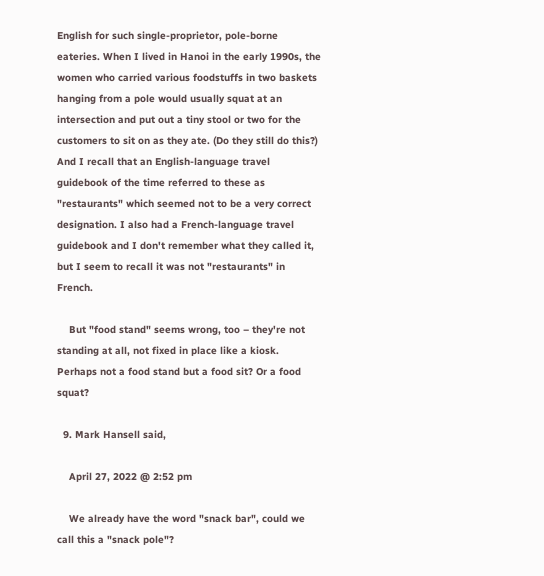English for such single-proprietor, pole-borne eateries. When I lived in Hanoi in the early 1990s, the women who carried various foodstuffs in two baskets hanging from a pole would usually squat at an intersection and put out a tiny stool or two for the customers to sit on as they ate. (Do they still do this?) And I recall that an English-language travel guidebook of the time referred to these as "restaurants" which seemed not to be a very correct designation. I also had a French-language travel guidebook and I don't remember what they called it, but I seem to recall it was not "restaurants" in French.

    But "food stand" seems wrong, too – they're not standing at all, not fixed in place like a kiosk. Perhaps not a food stand but a food sit? Or a food squat?

  9. Mark Hansell said,

    April 27, 2022 @ 2:52 pm

    We already have the word "snack bar", could we call this a "snack pole"?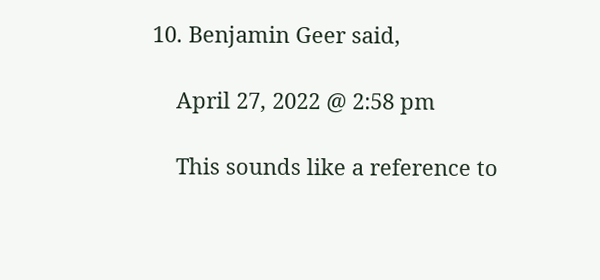10. Benjamin Geer said,

    April 27, 2022 @ 2:58 pm

    This sounds like a reference to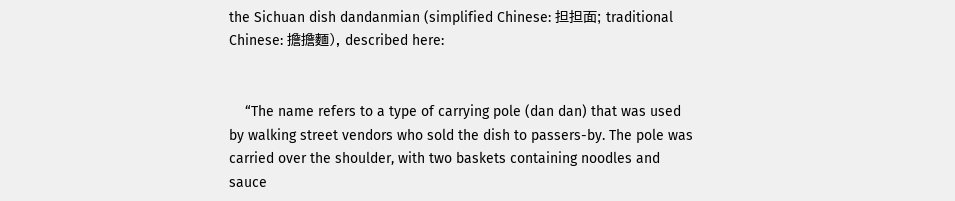the Sichuan dish dandanmian (simplified Chinese: 担担面; traditional Chinese: 擔擔麵), described here:


    “The name refers to a type of carrying pole (dan dan) that was used by walking street vendors who sold the dish to passers-by. The pole was carried over the shoulder, with two baskets containing noodles and sauce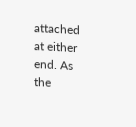attached at either end. As the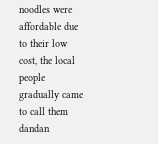noodles were affordable due to their low cost, the local people gradually came to call them dandan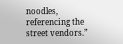noodles, referencing the street vendors.”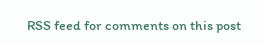RSS feed for comments on this post